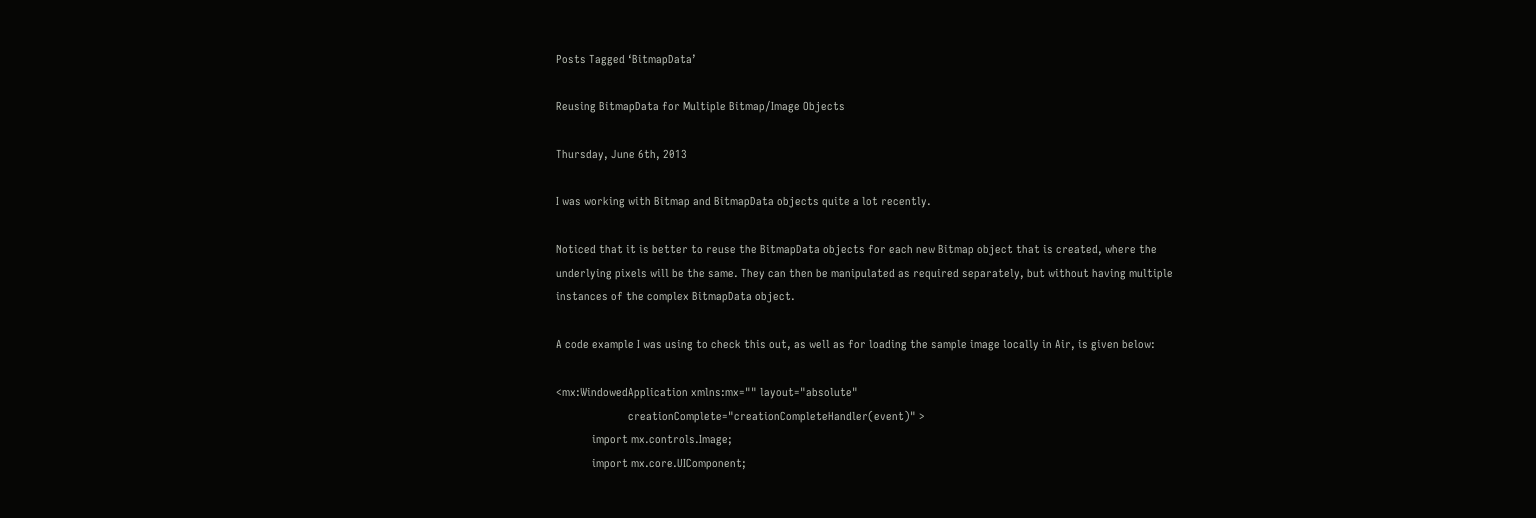Posts Tagged ‘BitmapData’

Reusing BitmapData for Multiple Bitmap/Image Objects

Thursday, June 6th, 2013

I was working with Bitmap and BitmapData objects quite a lot recently.

Noticed that it is better to reuse the BitmapData objects for each new Bitmap object that is created, where the underlying pixels will be the same. They can then be manipulated as required separately, but without having multiple instances of the complex BitmapData object.

A code example I was using to check this out, as well as for loading the sample image locally in Air, is given below:

<mx:WindowedApplication xmlns:mx="" layout="absolute"
                        creationComplete="creationCompleteHandler(event)" >
            import mx.controls.Image;
            import mx.core.UIComponent;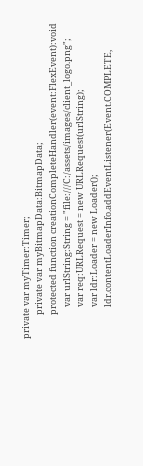private var myTimer:Timer;
            private var myBitmapData:BitmapData;
            protected function creationCompleteHandler(event:FlexEvent):void
                var urlString:String = "file:///C:/assets/images/client_logo.png";
                var req:URLRequest = new URLRequest(urlString);
                var ldr:Loader = new Loader();
                ldr.contentLoaderInfo.addEventListener(Event.COMPLETE,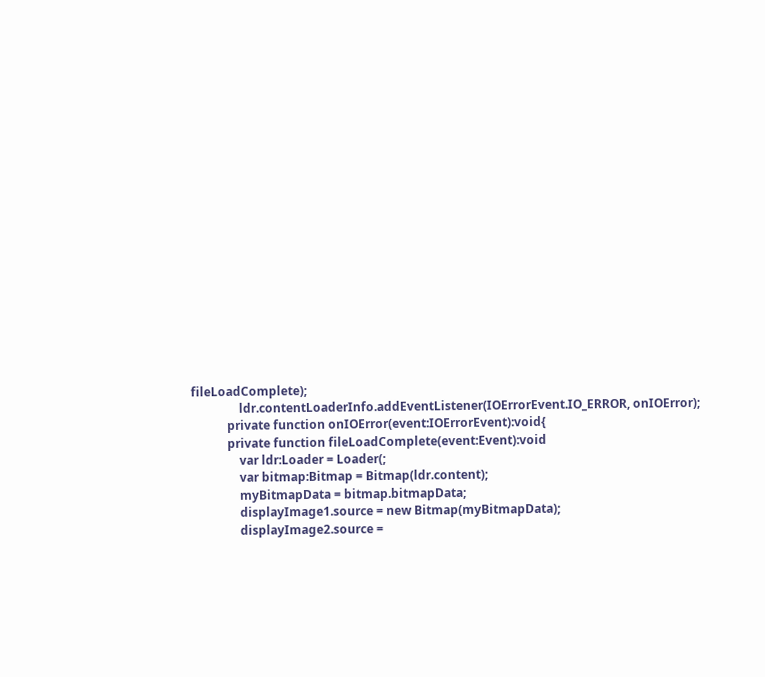fileLoadComplete);
                ldr.contentLoaderInfo.addEventListener(IOErrorEvent.IO_ERROR, onIOError);
            private function onIOError(event:IOErrorEvent):void{
            private function fileLoadComplete(event:Event):void
                var ldr:Loader = Loader(;
                var bitmap:Bitmap = Bitmap(ldr.content);
                myBitmapData = bitmap.bitmapData;
                displayImage1.source = new Bitmap(myBitmapData);
                displayImage2.source =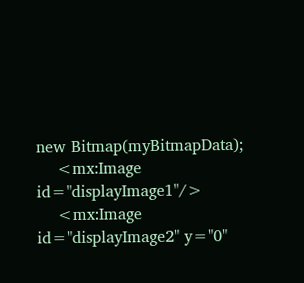new Bitmap(myBitmapData);
    <mx:Image id="displayImage1"/>
    <mx:Image id="displayImage2" y="0"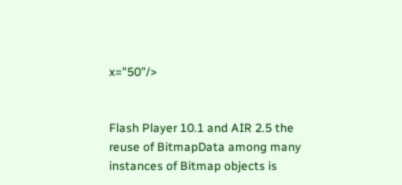x="50"/>


Flash Player 10.1 and AIR 2.5 the reuse of BitmapData among many instances of Bitmap objects is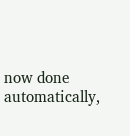now done automatically,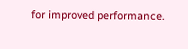for improved performance.